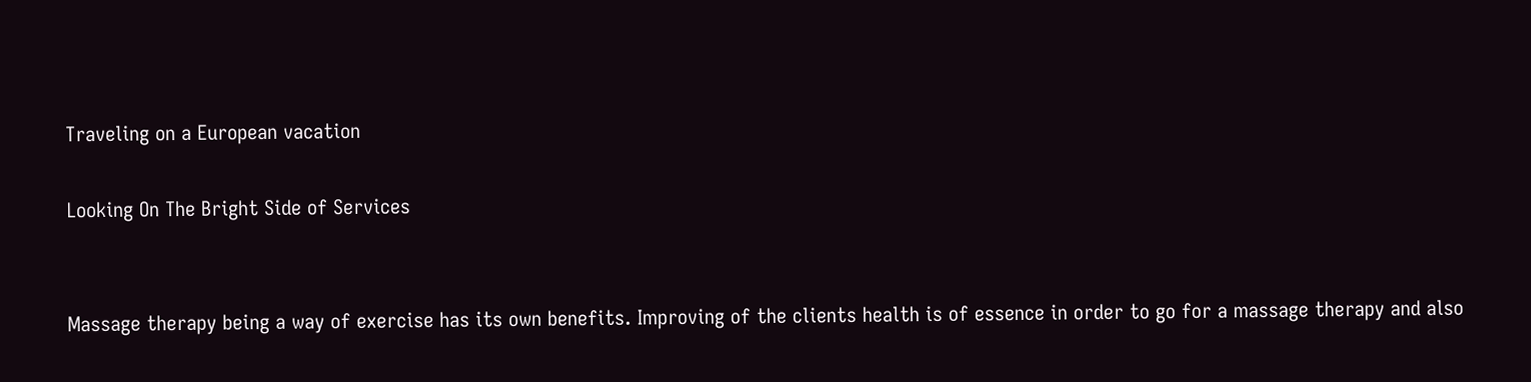Traveling on a European vacation

Looking On The Bright Side of Services


Massage therapy being a way of exercise has its own benefits. Improving of the clients health is of essence in order to go for a massage therapy and also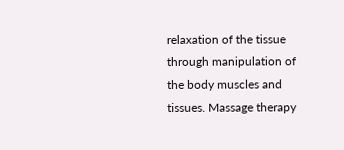relaxation of the tissue through manipulation of the body muscles and tissues. Massage therapy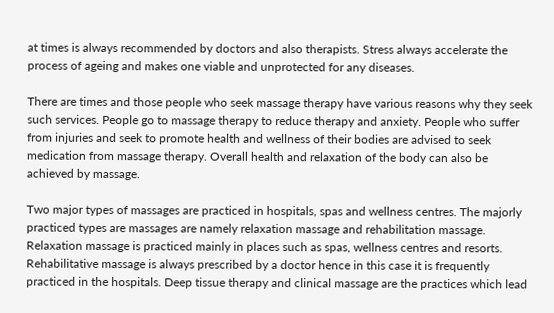at times is always recommended by doctors and also therapists. Stress always accelerate the process of ageing and makes one viable and unprotected for any diseases.

There are times and those people who seek massage therapy have various reasons why they seek such services. People go to massage therapy to reduce therapy and anxiety. People who suffer from injuries and seek to promote health and wellness of their bodies are advised to seek medication from massage therapy. Overall health and relaxation of the body can also be achieved by massage.

Two major types of massages are practiced in hospitals, spas and wellness centres. The majorly practiced types are massages are namely relaxation massage and rehabilitation massage. Relaxation massage is practiced mainly in places such as spas, wellness centres and resorts. Rehabilitative massage is always prescribed by a doctor hence in this case it is frequently practiced in the hospitals. Deep tissue therapy and clinical massage are the practices which lead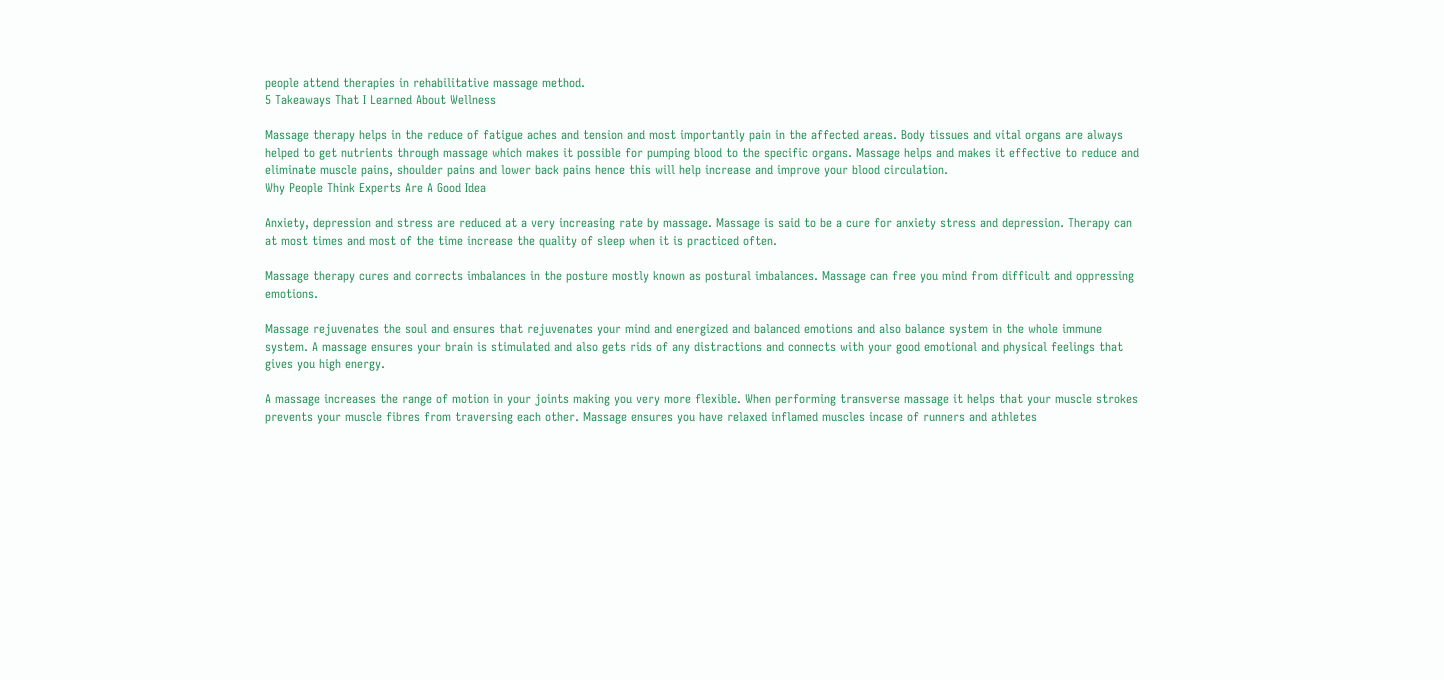people attend therapies in rehabilitative massage method.
5 Takeaways That I Learned About Wellness

Massage therapy helps in the reduce of fatigue aches and tension and most importantly pain in the affected areas. Body tissues and vital organs are always helped to get nutrients through massage which makes it possible for pumping blood to the specific organs. Massage helps and makes it effective to reduce and eliminate muscle pains, shoulder pains and lower back pains hence this will help increase and improve your blood circulation.
Why People Think Experts Are A Good Idea

Anxiety, depression and stress are reduced at a very increasing rate by massage. Massage is said to be a cure for anxiety stress and depression. Therapy can at most times and most of the time increase the quality of sleep when it is practiced often.

Massage therapy cures and corrects imbalances in the posture mostly known as postural imbalances. Massage can free you mind from difficult and oppressing emotions.

Massage rejuvenates the soul and ensures that rejuvenates your mind and energized and balanced emotions and also balance system in the whole immune system. A massage ensures your brain is stimulated and also gets rids of any distractions and connects with your good emotional and physical feelings that gives you high energy.

A massage increases the range of motion in your joints making you very more flexible. When performing transverse massage it helps that your muscle strokes prevents your muscle fibres from traversing each other. Massage ensures you have relaxed inflamed muscles incase of runners and athletes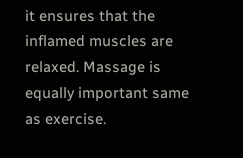it ensures that the inflamed muscles are relaxed. Massage is equally important same as exercise.